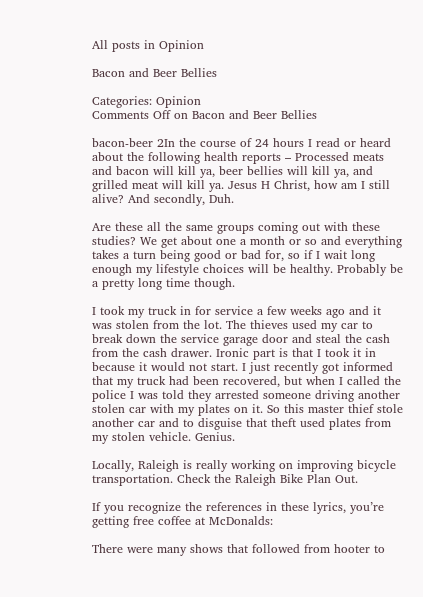All posts in Opinion

Bacon and Beer Bellies

Categories: Opinion
Comments Off on Bacon and Beer Bellies

bacon-beer 2In the course of 24 hours I read or heard about the following health reports – Processed meats and bacon will kill ya, beer bellies will kill ya, and grilled meat will kill ya. Jesus H Christ, how am I still alive? And secondly, Duh.

Are these all the same groups coming out with these studies? We get about one a month or so and everything takes a turn being good or bad for, so if I wait long enough my lifestyle choices will be healthy. Probably be a pretty long time though.

I took my truck in for service a few weeks ago and it was stolen from the lot. The thieves used my car to break down the service garage door and steal the cash from the cash drawer. Ironic part is that I took it in because it would not start. I just recently got informed that my truck had been recovered, but when I called the police I was told they arrested someone driving another stolen car with my plates on it. So this master thief stole another car and to disguise that theft used plates from my stolen vehicle. Genius.

Locally, Raleigh is really working on improving bicycle transportation. Check the Raleigh Bike Plan Out.

If you recognize the references in these lyrics, you’re getting free coffee at McDonalds:

There were many shows that followed from hooter to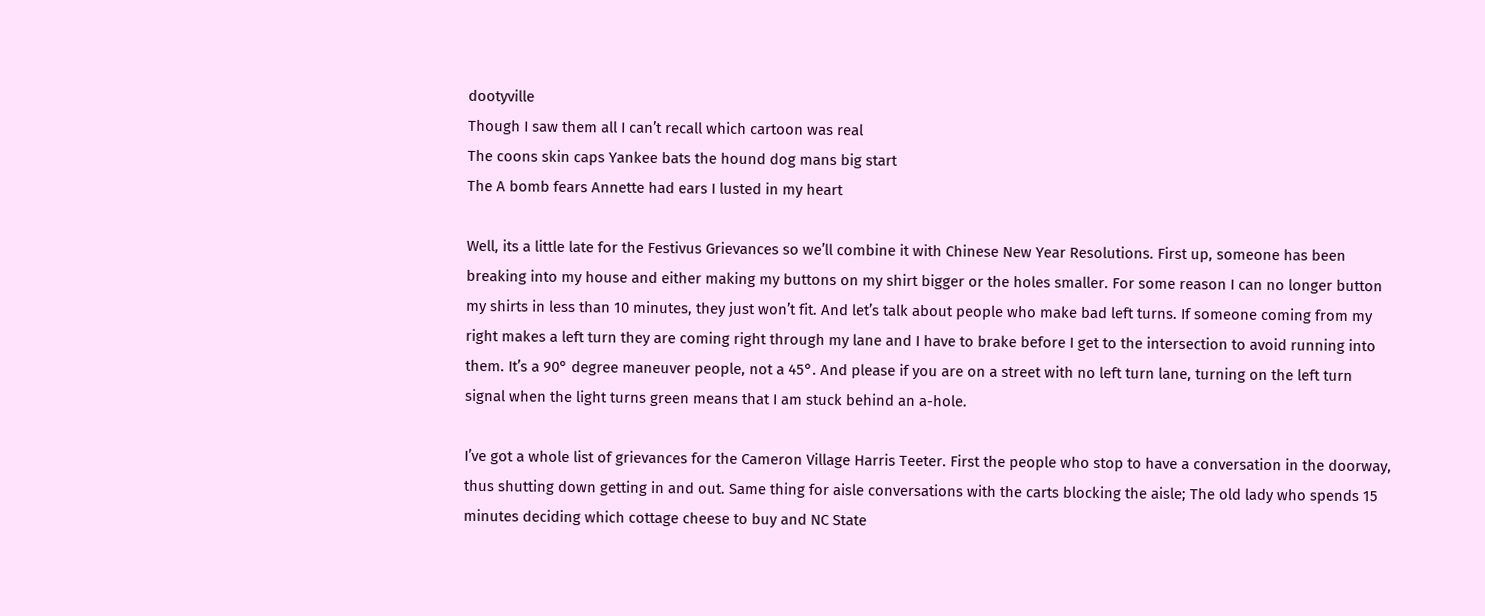dootyville
Though I saw them all I can’t recall which cartoon was real
The coons skin caps Yankee bats the hound dog mans big start
The A bomb fears Annette had ears I lusted in my heart

Well, its a little late for the Festivus Grievances so we’ll combine it with Chinese New Year Resolutions. First up, someone has been breaking into my house and either making my buttons on my shirt bigger or the holes smaller. For some reason I can no longer button my shirts in less than 10 minutes, they just won’t fit. And let’s talk about people who make bad left turns. If someone coming from my right makes a left turn they are coming right through my lane and I have to brake before I get to the intersection to avoid running into them. It’s a 90° degree maneuver people, not a 45°. And please if you are on a street with no left turn lane, turning on the left turn signal when the light turns green means that I am stuck behind an a-hole.

I’ve got a whole list of grievances for the Cameron Village Harris Teeter. First the people who stop to have a conversation in the doorway, thus shutting down getting in and out. Same thing for aisle conversations with the carts blocking the aisle; The old lady who spends 15 minutes deciding which cottage cheese to buy and NC State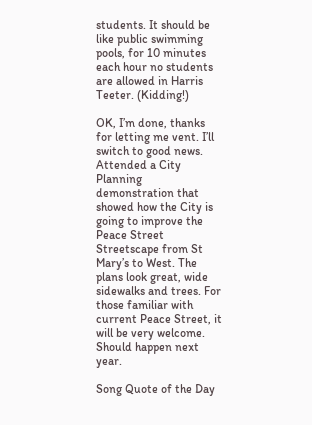students. It should be like public swimming pools, for 10 minutes each hour no students are allowed in Harris Teeter. (Kidding!)

OK, I’m done, thanks for letting me vent. I’ll switch to good news. Attended a City Planning demonstration that showed how the City is going to improve the Peace Street Streetscape from St Mary’s to West. The plans look great, wide sidewalks and trees. For those familiar with current Peace Street, it will be very welcome. Should happen next year.

Song Quote of the Day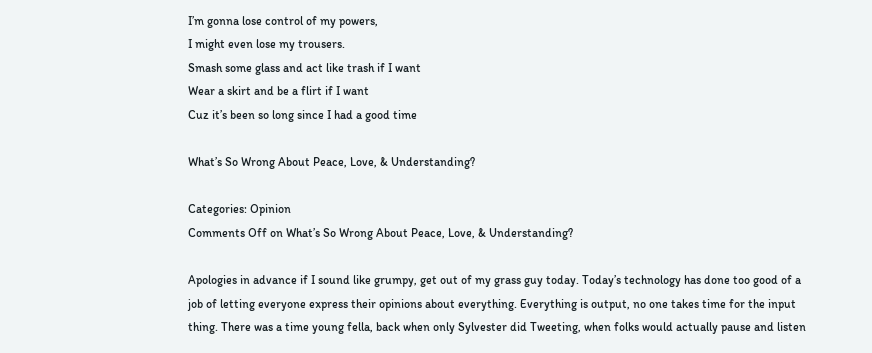I’m gonna lose control of my powers,
I might even lose my trousers.
Smash some glass and act like trash if I want
Wear a skirt and be a flirt if I want
Cuz it’s been so long since I had a good time

What’s So Wrong About Peace, Love, & Understanding?

Categories: Opinion
Comments Off on What’s So Wrong About Peace, Love, & Understanding?

Apologies in advance if I sound like grumpy, get out of my grass guy today. Today’s technology has done too good of a job of letting everyone express their opinions about everything. Everything is output, no one takes time for the input thing. There was a time young fella, back when only Sylvester did Tweeting, when folks would actually pause and listen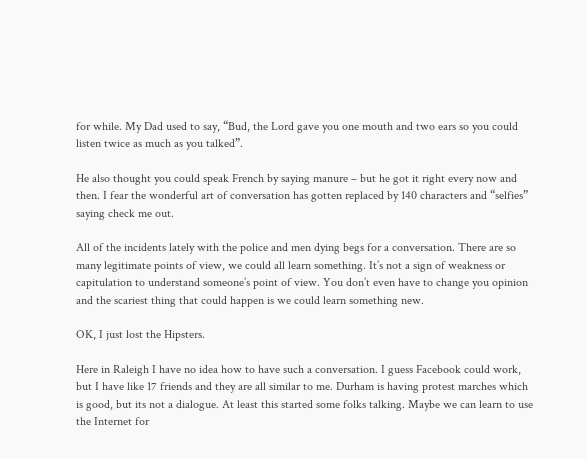for while. My Dad used to say, “Bud, the Lord gave you one mouth and two ears so you could listen twice as much as you talked”.

He also thought you could speak French by saying manure – but he got it right every now and then. I fear the wonderful art of conversation has gotten replaced by 140 characters and “selfies” saying check me out.

All of the incidents lately with the police and men dying begs for a conversation. There are so many legitimate points of view, we could all learn something. It’s not a sign of weakness or capitulation to understand someone’s point of view. You don’t even have to change you opinion and the scariest thing that could happen is we could learn something new.

OK, I just lost the Hipsters.

Here in Raleigh I have no idea how to have such a conversation. I guess Facebook could work, but I have like 17 friends and they are all similar to me. Durham is having protest marches which is good, but its not a dialogue. At least this started some folks talking. Maybe we can learn to use the Internet for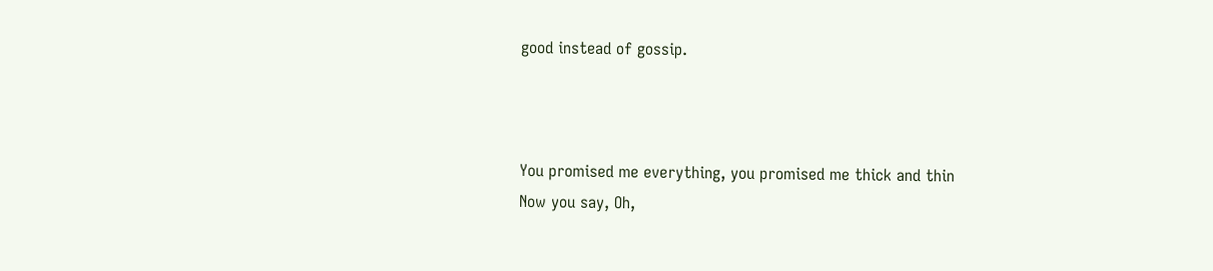good instead of gossip.



You promised me everything, you promised me thick and thin
Now you say, Oh,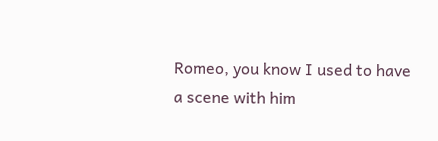Romeo, you know I used to have a scene with him